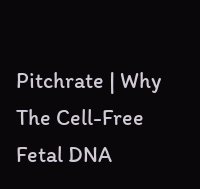Pitchrate | Why The Cell-Free Fetal DNA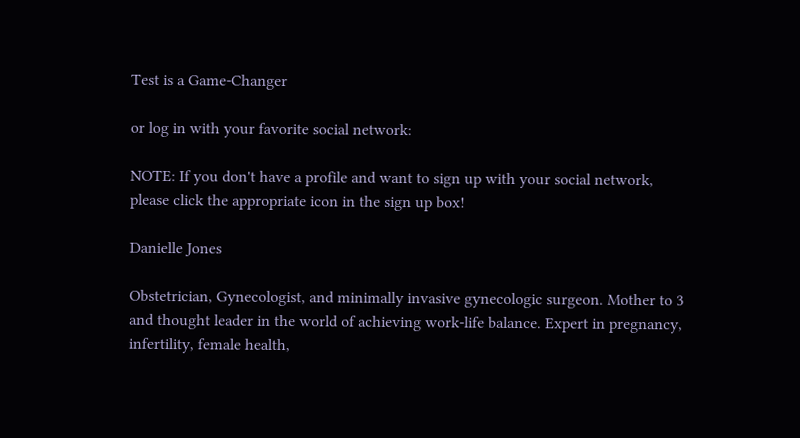Test is a Game-Changer

or log in with your favorite social network:

NOTE: If you don't have a profile and want to sign up with your social network, please click the appropriate icon in the sign up box!

Danielle Jones

Obstetrician, Gynecologist, and minimally invasive gynecologic surgeon. Mother to 3 and thought leader in the world of achieving work-life balance. Expert in pregnancy, infertility, female health,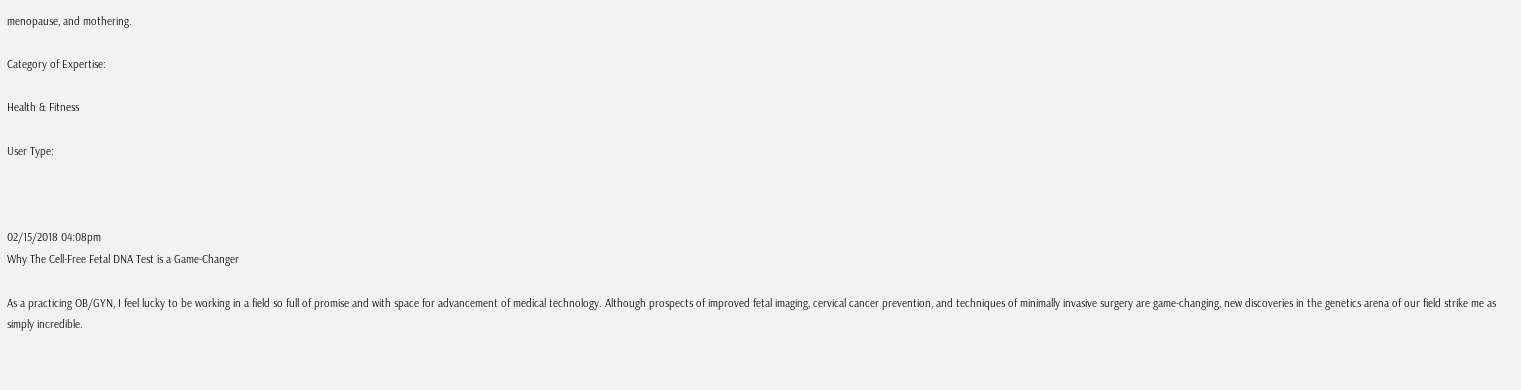menopause, and mothering.

Category of Expertise:

Health & Fitness

User Type:



02/15/2018 04:08pm
Why The Cell-Free Fetal DNA Test is a Game-Changer

As a practicing OB/GYN, I feel lucky to be working in a field so full of promise and with space for advancement of medical technology. Although prospects of improved fetal imaging, cervical cancer prevention, and techniques of minimally invasive surgery are game-changing, new discoveries in the genetics arena of our field strike me as simply incredible.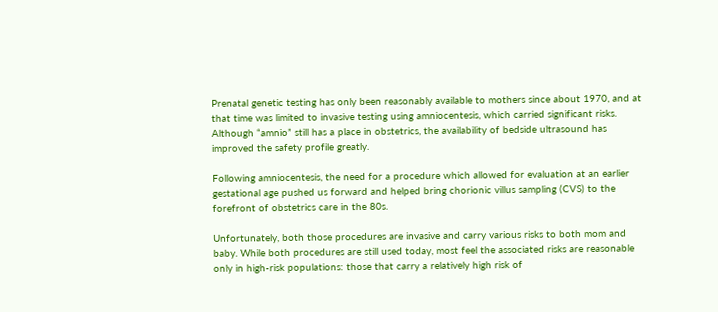Prenatal genetic testing has only been reasonably available to mothers since about 1970, and at that time was limited to invasive testing using amniocentesis, which carried significant risks. Although “amnio” still has a place in obstetrics, the availability of bedside ultrasound has improved the safety profile greatly.

Following amniocentesis, the need for a procedure which allowed for evaluation at an earlier gestational age pushed us forward and helped bring chorionic villus sampling (CVS) to the forefront of obstetrics care in the 80s.

Unfortunately, both those procedures are invasive and carry various risks to both mom and baby. While both procedures are still used today, most feel the associated risks are reasonable only in high-risk populations: those that carry a relatively high risk of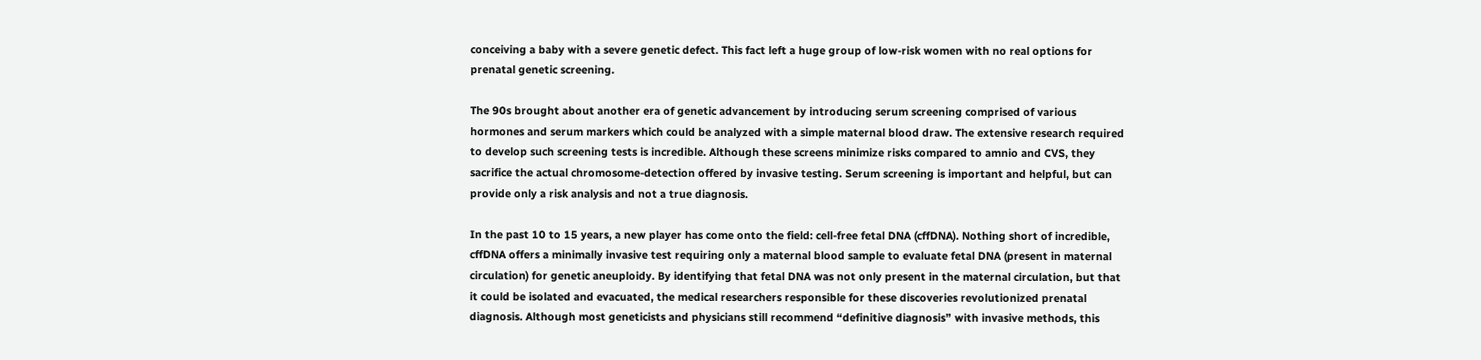conceiving a baby with a severe genetic defect. This fact left a huge group of low-risk women with no real options for prenatal genetic screening.

The 90s brought about another era of genetic advancement by introducing serum screening comprised of various hormones and serum markers which could be analyzed with a simple maternal blood draw. The extensive research required to develop such screening tests is incredible. Although these screens minimize risks compared to amnio and CVS, they sacrifice the actual chromosome-detection offered by invasive testing. Serum screening is important and helpful, but can provide only a risk analysis and not a true diagnosis.

In the past 10 to 15 years, a new player has come onto the field: cell-free fetal DNA (cffDNA). Nothing short of incredible, cffDNA offers a minimally invasive test requiring only a maternal blood sample to evaluate fetal DNA (present in maternal circulation) for genetic aneuploidy. By identifying that fetal DNA was not only present in the maternal circulation, but that it could be isolated and evacuated, the medical researchers responsible for these discoveries revolutionized prenatal diagnosis. Although most geneticists and physicians still recommend “definitive diagnosis” with invasive methods, this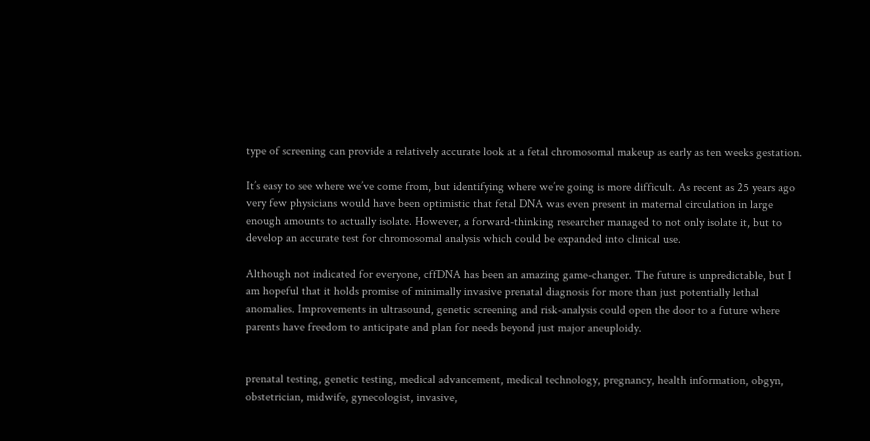type of screening can provide a relatively accurate look at a fetal chromosomal makeup as early as ten weeks gestation.

It’s easy to see where we’ve come from, but identifying where we’re going is more difficult. As recent as 25 years ago very few physicians would have been optimistic that fetal DNA was even present in maternal circulation in large enough amounts to actually isolate. However, a forward-thinking researcher managed to not only isolate it, but to develop an accurate test for chromosomal analysis which could be expanded into clinical use.

Although not indicated for everyone, cffDNA has been an amazing game-changer. The future is unpredictable, but I am hopeful that it holds promise of minimally invasive prenatal diagnosis for more than just potentially lethal anomalies. Improvements in ultrasound, genetic screening and risk-analysis could open the door to a future where parents have freedom to anticipate and plan for needs beyond just major aneuploidy.


prenatal testing, genetic testing, medical advancement, medical technology, pregnancy, health information, obgyn, obstetrician, midwife, gynecologist, invasive,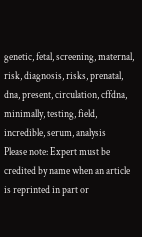genetic, fetal, screening, maternal, risk, diagnosis, risks, prenatal, dna, present, circulation, cffdna, minimally, testing, field, incredible, serum, analysis
Please note: Expert must be credited by name when an article is reprinted in part or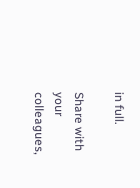in full.

Share with your colleagues,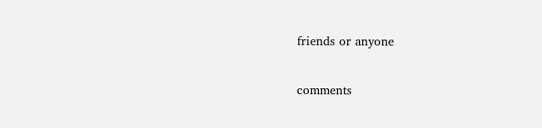friends or anyone

comments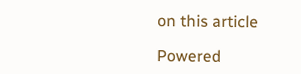on this article

Powered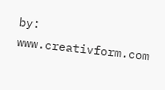by: www.creativform.com